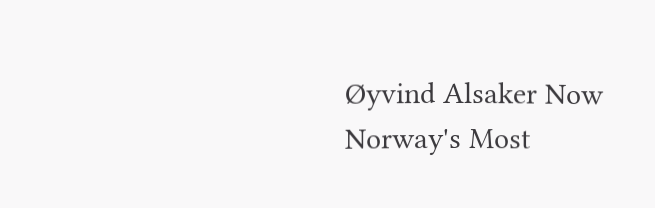Øyvind Alsaker Now Norway's Most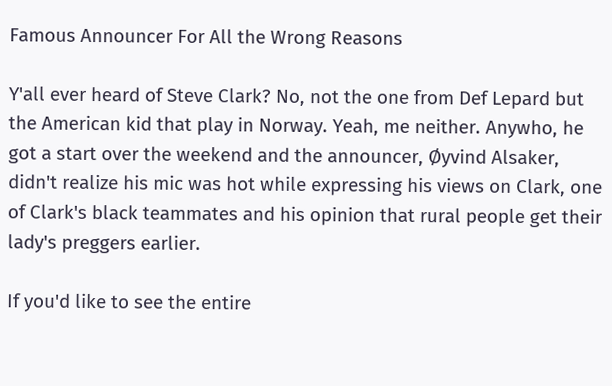Famous Announcer For All the Wrong Reasons

Y'all ever heard of Steve Clark? No, not the one from Def Lepard but the American kid that play in Norway. Yeah, me neither. Anywho, he got a start over the weekend and the announcer, Øyvind Alsaker, didn't realize his mic was hot while expressing his views on Clark, one of Clark's black teammates and his opinion that rural people get their lady's preggers earlier.

If you'd like to see the entire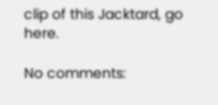clip of this Jacktard, go here.

No comments: